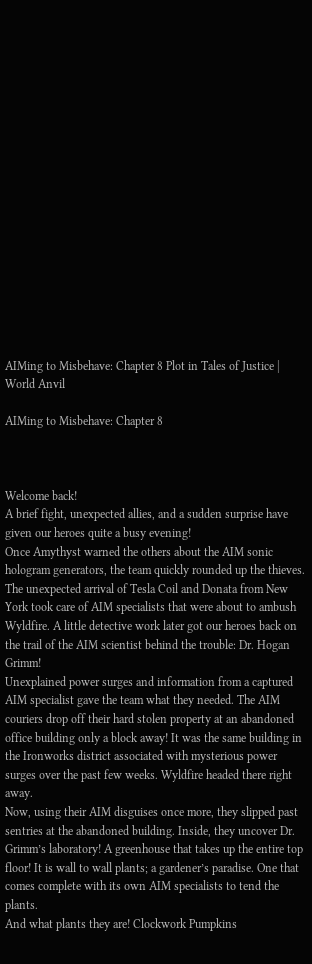AIMing to Misbehave: Chapter 8 Plot in Tales of Justice | World Anvil

AIMing to Misbehave: Chapter 8



Welcome back!
A brief fight, unexpected allies, and a sudden surprise have given our heroes quite a busy evening!
Once Amythyst warned the others about the AIM sonic hologram generators, the team quickly rounded up the thieves. The unexpected arrival of Tesla Coil and Donata from New York took care of AIM specialists that were about to ambush Wyldfire. A little detective work later got our heroes back on the trail of the AIM scientist behind the trouble: Dr. Hogan Grimm!
Unexplained power surges and information from a captured AIM specialist gave the team what they needed. The AIM couriers drop off their hard stolen property at an abandoned office building only a block away! It was the same building in the Ironworks district associated with mysterious power surges over the past few weeks. Wyldfire headed there right away.
Now, using their AIM disguises once more, they slipped past sentries at the abandoned building. Inside, they uncover Dr. Grimm’s laboratory! A greenhouse that takes up the entire top floor! It is wall to wall plants; a gardener’s paradise. One that comes complete with its own AIM specialists to tend the plants.
And what plants they are! Clockwork Pumpkins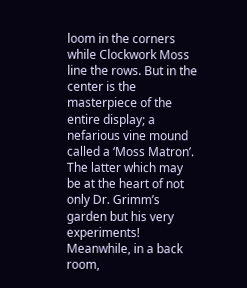loom in the corners while Clockwork Moss line the rows. But in the center is the masterpiece of the entire display; a nefarious vine mound called a ‘Moss Matron’. The latter which may be at the heart of not only Dr. Grimm’s garden but his very experiments!
Meanwhile, in a back room,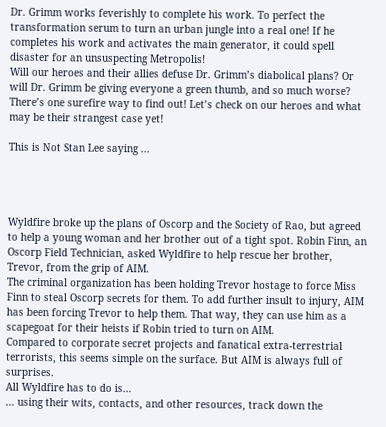Dr. Grimm works feverishly to complete his work. To perfect the transformation serum to turn an urban jungle into a real one! If he completes his work and activates the main generator, it could spell disaster for an unsuspecting Metropolis!
Will our heroes and their allies defuse Dr. Grimm’s diabolical plans? Or will Dr. Grimm be giving everyone a green thumb, and so much worse?
There’s one surefire way to find out! Let’s check on our heroes and what may be their strangest case yet!

This is Not Stan Lee saying ...




Wyldfire broke up the plans of Oscorp and the Society of Rao, but agreed to help a young woman and her brother out of a tight spot. Robin Finn, an Oscorp Field Technician, asked Wyldfire to help rescue her brother, Trevor, from the grip of AIM.
The criminal organization has been holding Trevor hostage to force Miss Finn to steal Oscorp secrets for them. To add further insult to injury, AIM has been forcing Trevor to help them. That way, they can use him as a scapegoat for their heists if Robin tried to turn on AIM.
Compared to corporate secret projects and fanatical extra-terrestrial terrorists, this seems simple on the surface. But AIM is always full of surprises.
All Wyldfire has to do is…
… using their wits, contacts, and other resources, track down the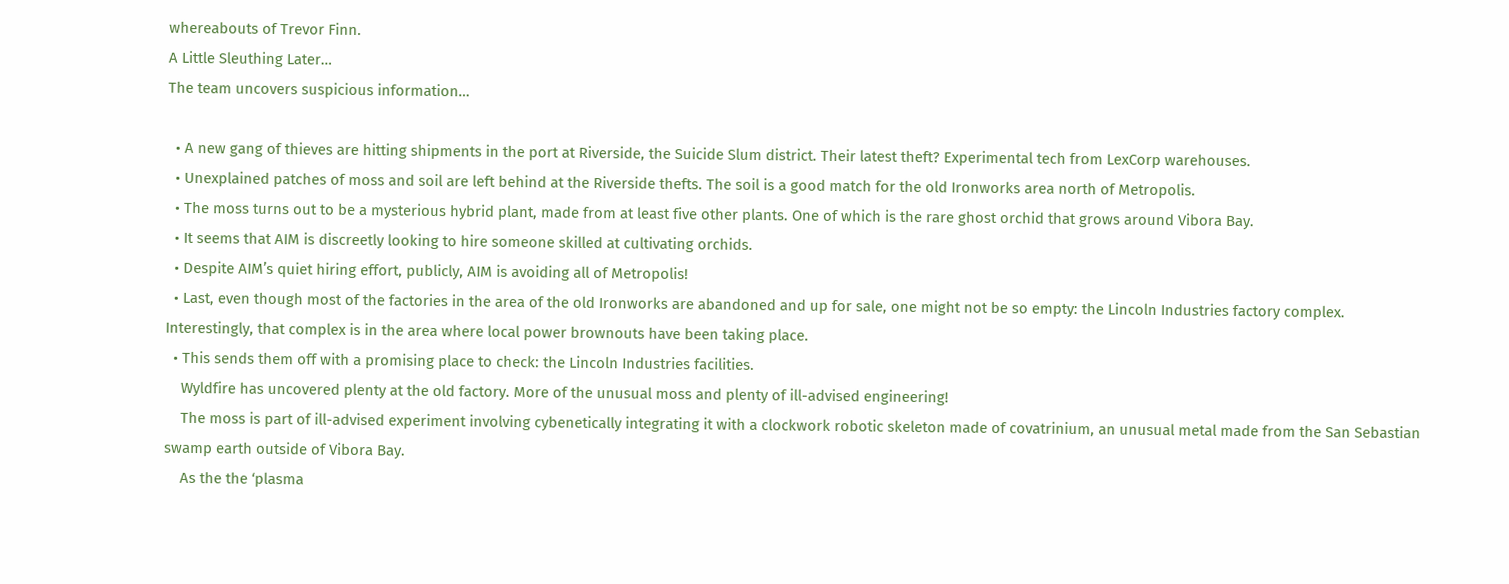whereabouts of Trevor Finn.
A Little Sleuthing Later…
The team uncovers suspicious information…

  • A new gang of thieves are hitting shipments in the port at Riverside, the Suicide Slum district. Their latest theft? Experimental tech from LexCorp warehouses.
  • Unexplained patches of moss and soil are left behind at the Riverside thefts. The soil is a good match for the old Ironworks area north of Metropolis.
  • The moss turns out to be a mysterious hybrid plant, made from at least five other plants. One of which is the rare ghost orchid that grows around Vibora Bay.
  • It seems that AIM is discreetly looking to hire someone skilled at cultivating orchids.
  • Despite AIM’s quiet hiring effort, publicly, AIM is avoiding all of Metropolis!
  • Last, even though most of the factories in the area of the old Ironworks are abandoned and up for sale, one might not be so empty: the Lincoln Industries factory complex. Interestingly, that complex is in the area where local power brownouts have been taking place.
  • This sends them off with a promising place to check: the Lincoln Industries facilities.
    Wyldfire has uncovered plenty at the old factory. More of the unusual moss and plenty of ill-advised engineering!
    The moss is part of ill-advised experiment involving cybenetically integrating it with a clockwork robotic skeleton made of covatrinium, an unusual metal made from the San Sebastian swamp earth outside of Vibora Bay.
    As the the ‘plasma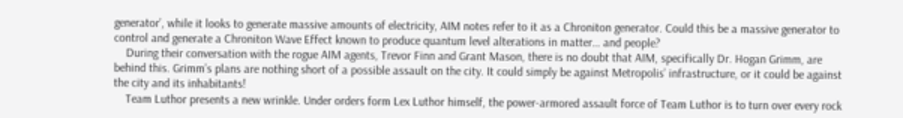generator’, while it looks to generate massive amounts of electricity, AIM notes refer to it as a Chroniton generator. Could this be a massive generator to control and generate a Chroniton Wave Effect known to produce quantum level alterations in matter… and people?
    During their conversation with the rogue AIM agents, Trevor Finn and Grant Mason, there is no doubt that AIM, specifically Dr. Hogan Grimm, are behind this. Grimm’s plans are nothing short of a possible assault on the city. It could simply be against Metropolis’ infrastructure, or it could be against the city and its inhabitants!
    Team Luthor presents a new wrinkle. Under orders form Lex Luthor himself, the power-armored assault force of Team Luthor is to turn over every rock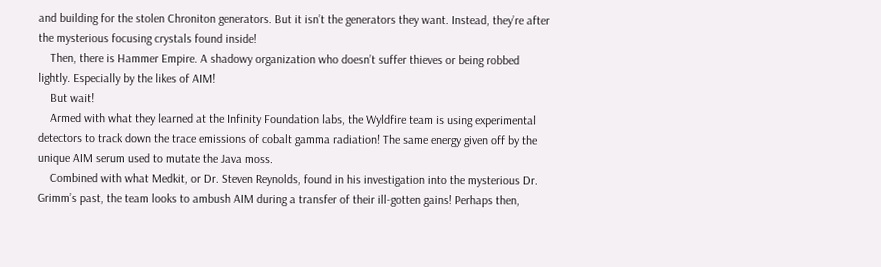and building for the stolen Chroniton generators. But it isn’t the generators they want. Instead, they’re after the mysterious focusing crystals found inside!
    Then, there is Hammer Empire. A shadowy organization who doesn’t suffer thieves or being robbed lightly. Especially by the likes of AIM!
    But wait!
    Armed with what they learned at the Infinity Foundation labs, the Wyldfire team is using experimental detectors to track down the trace emissions of cobalt gamma radiation! The same energy given off by the unique AIM serum used to mutate the Java moss.
    Combined with what Medkit, or Dr. Steven Reynolds, found in his investigation into the mysterious Dr. Grimm’s past, the team looks to ambush AIM during a transfer of their ill-gotten gains! Perhaps then,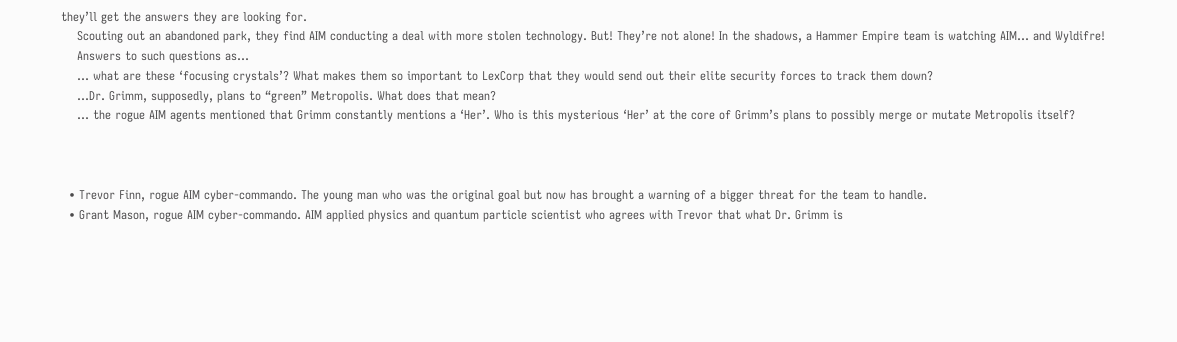they’ll get the answers they are looking for.
    Scouting out an abandoned park, they find AIM conducting a deal with more stolen technology. But! They’re not alone! In the shadows, a Hammer Empire team is watching AIM… and Wyldifre!
    Answers to such questions as…
    … what are these ‘focusing crystals’? What makes them so important to LexCorp that they would send out their elite security forces to track them down?
    …Dr. Grimm, supposedly, plans to “green” Metropolis. What does that mean?
    … the rogue AIM agents mentioned that Grimm constantly mentions a ‘Her’. Who is this mysterious ‘Her’ at the core of Grimm’s plans to possibly merge or mutate Metropolis itself?



  • Trevor Finn, rogue AIM cyber-commando. The young man who was the original goal but now has brought a warning of a bigger threat for the team to handle.
  • Grant Mason, rogue AIM cyber-commando. AIM applied physics and quantum particle scientist who agrees with Trevor that what Dr. Grimm is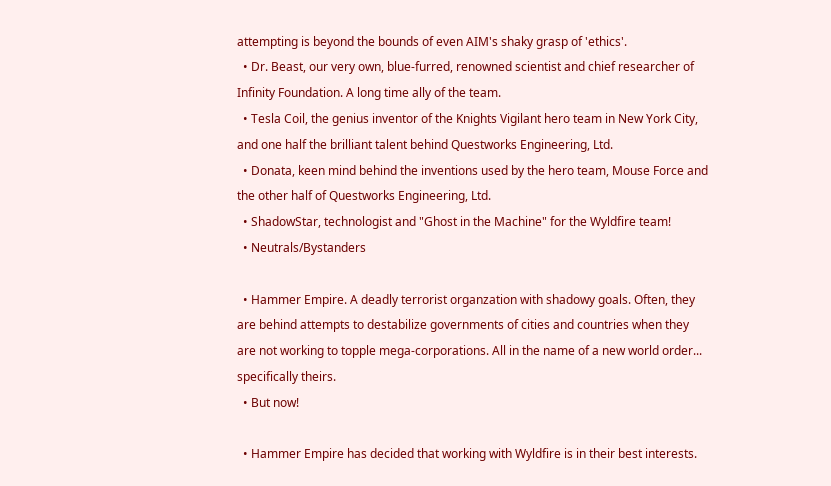attempting is beyond the bounds of even AIM's shaky grasp of 'ethics'.
  • Dr. Beast, our very own, blue-furred, renowned scientist and chief researcher of Infinity Foundation. A long time ally of the team.
  • Tesla Coil, the genius inventor of the Knights Vigilant hero team in New York City, and one half the brilliant talent behind Questworks Engineering, Ltd.
  • Donata, keen mind behind the inventions used by the hero team, Mouse Force and the other half of Questworks Engineering, Ltd.
  • ShadowStar, technologist and "Ghost in the Machine" for the Wyldfire team!
  • Neutrals/Bystanders

  • Hammer Empire. A deadly terrorist organzation with shadowy goals. Often, they are behind attempts to destabilize governments of cities and countries when they are not working to topple mega-corporations. All in the name of a new world order... specifically theirs.
  • But now!

  • Hammer Empire has decided that working with Wyldfire is in their best interests.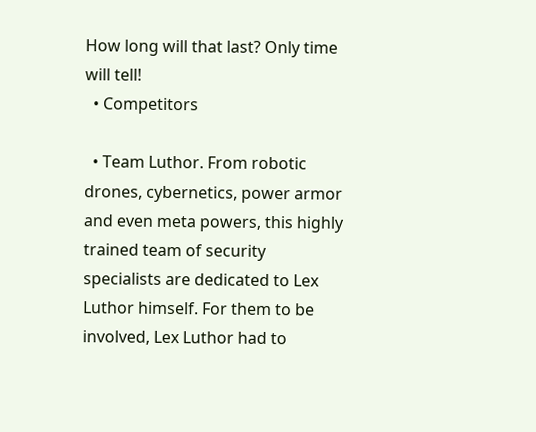How long will that last? Only time will tell!
  • Competitors

  • Team Luthor. From robotic drones, cybernetics, power armor and even meta powers, this highly trained team of security specialists are dedicated to Lex Luthor himself. For them to be involved, Lex Luthor had to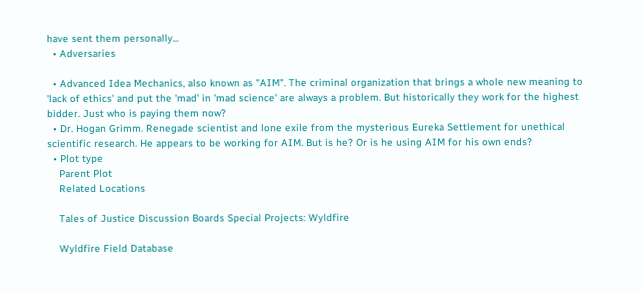have sent them personally...
  • Adversaries

  • Advanced Idea Mechanics, also known as "AIM". The criminal organization that brings a whole new meaning to 'lack of ethics' and put the 'mad' in 'mad science' are always a problem. But historically they work for the highest bidder. Just who is paying them now?
  • Dr. Hogan Grimm. Renegade scientist and lone exile from the mysterious Eureka Settlement for unethical scientific research. He appears to be working for AIM. But is he? Or is he using AIM for his own ends?
  • Plot type
    Parent Plot
    Related Locations

    Tales of Justice Discussion Boards Special Projects: Wyldfire

    Wyldfire Field Database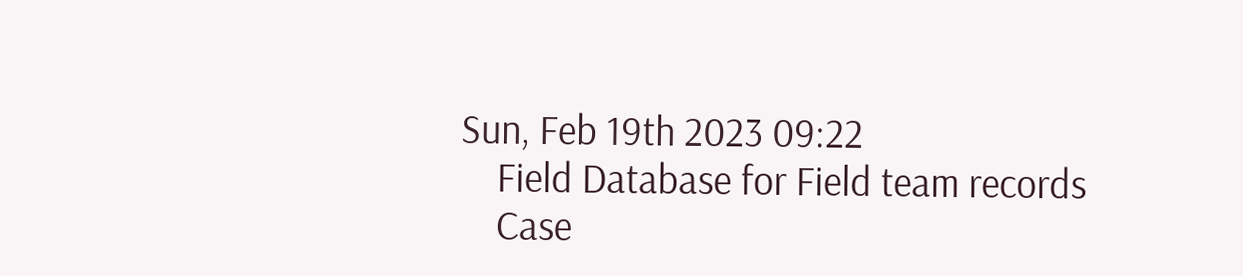Sun, Feb 19th 2023 09:22
    Field Database for Field team records
    Case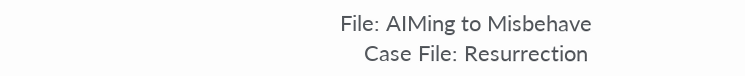File: AIMing to Misbehave
    Case File: Resurrection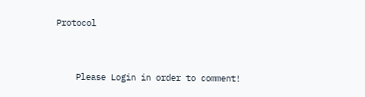Protocol


    Please Login in order to comment!